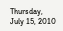Thursday, July 15, 2010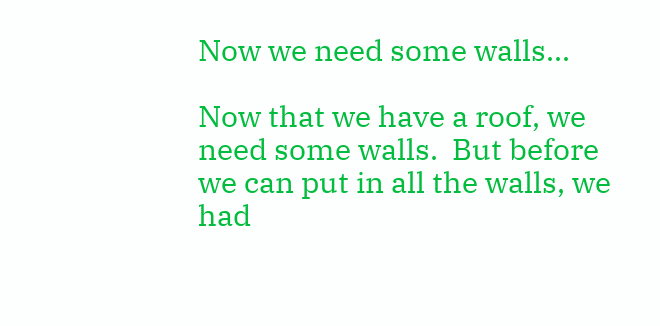Now we need some walls...

Now that we have a roof, we need some walls.  But before we can put in all the walls, we had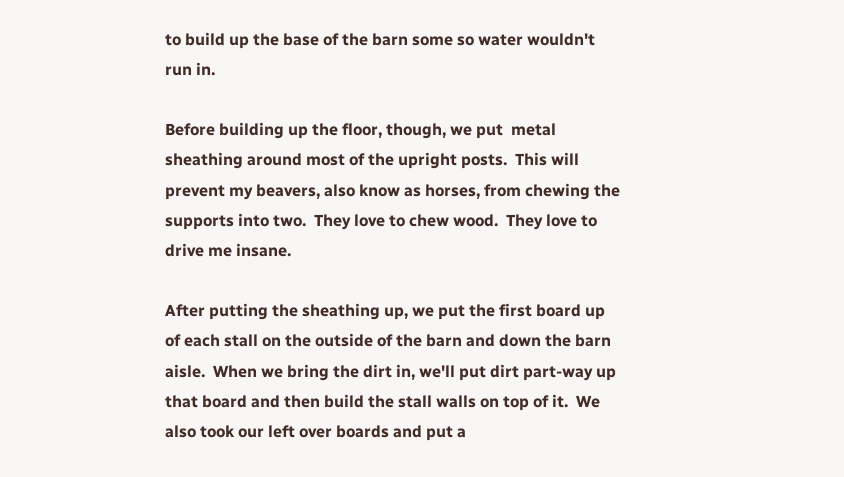to build up the base of the barn some so water wouldn't run in.

Before building up the floor, though, we put  metal sheathing around most of the upright posts.  This will prevent my beavers, also know as horses, from chewing the supports into two.  They love to chew wood.  They love to drive me insane.

After putting the sheathing up, we put the first board up of each stall on the outside of the barn and down the barn aisle.  When we bring the dirt in, we'll put dirt part-way up that board and then build the stall walls on top of it.  We also took our left over boards and put a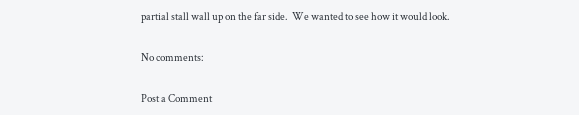partial stall wall up on the far side.  We wanted to see how it would look.

No comments:

Post a Comment